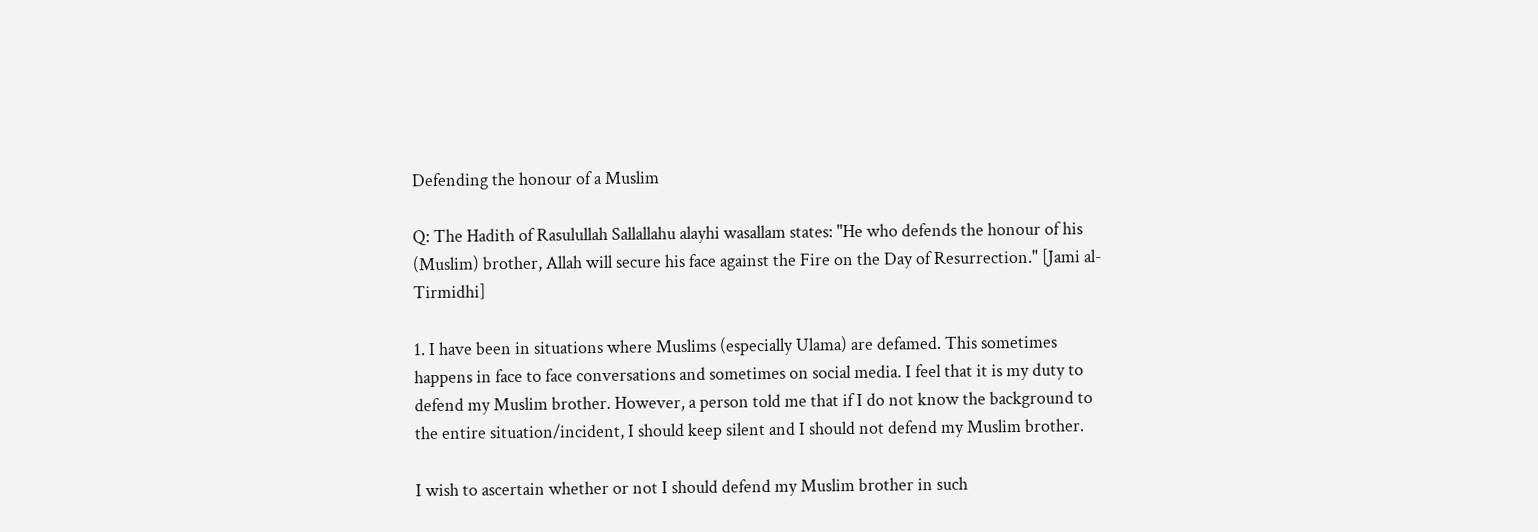Defending the honour of a Muslim

Q: The Hadith of Rasulullah Sallallahu alayhi wasallam states: "He who defends the honour of his (Muslim) brother, Allah will secure his face against the Fire on the Day of Resurrection." [Jami al-Tirmidhi]

1. I have been in situations where Muslims (especially Ulama) are defamed. This sometimes happens in face to face conversations and sometimes on social media. I feel that it is my duty to defend my Muslim brother. However, a person told me that if I do not know the background to the entire situation/incident, I should keep silent and I should not defend my Muslim brother.

I wish to ascertain whether or not I should defend my Muslim brother in such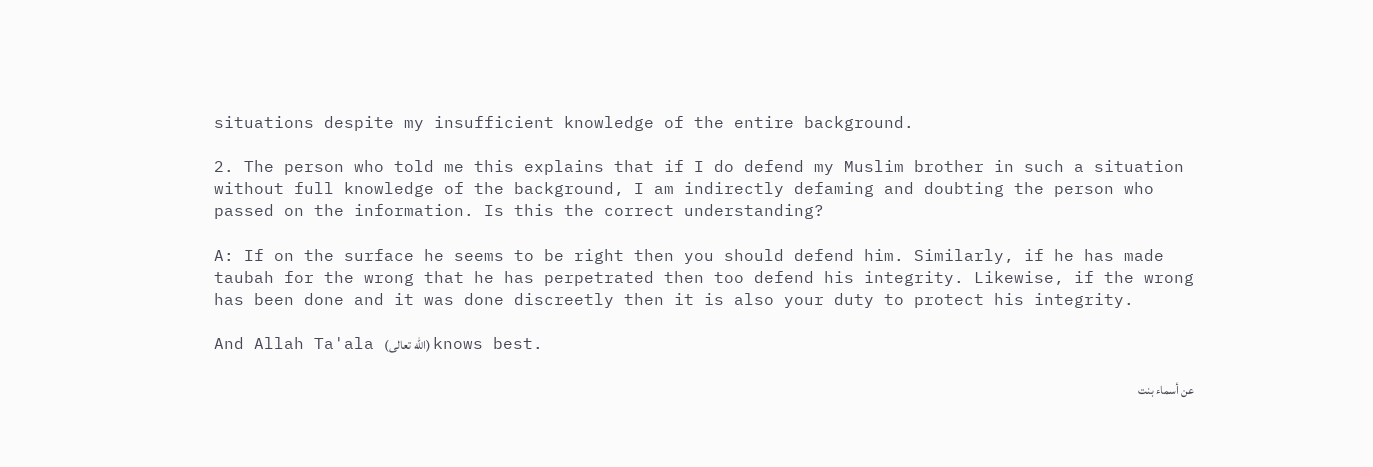situations despite my insufficient knowledge of the entire background.

2. The person who told me this explains that if I do defend my Muslim brother in such a situation without full knowledge of the background, I am indirectly defaming and doubting the person who passed on the information. Is this the correct understanding?

A: If on the surface he seems to be right then you should defend him. Similarly, if he has made taubah for the wrong that he has perpetrated then too defend his integrity. Likewise, if the wrong has been done and it was done discreetly then it is also your duty to protect his integrity.

And Allah Ta'ala (الله تعالى) knows best.

عن أسماء بنت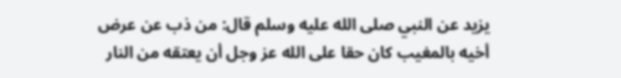يزيد عن النبي صلى الله عليه وسلم قال: من ذب عن عرض أخيه بالمغيب كان حقا على الله عز وجل أن يعتقه من النار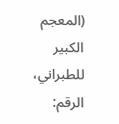(المعجم الكبير للطبراني، الرقم: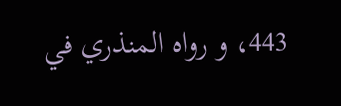443، و رواه المنذري في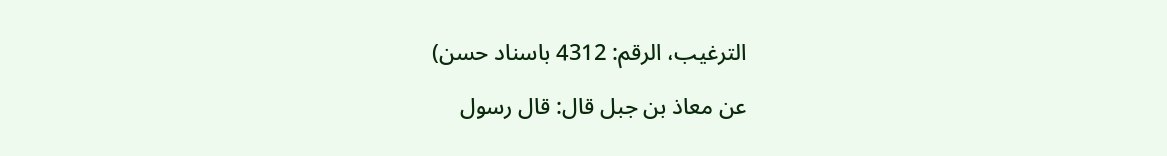الترغيب، الرقم: 4312 باسناد حسن)

عن معاذ بن جبل قال: قال رسول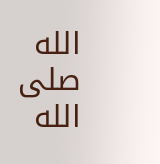الله صلى الله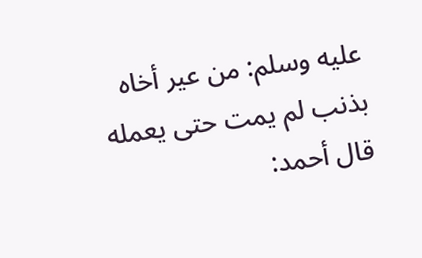عليه وسلم: من عير أخاه بذنب لم يمت حتى يعمله قال أحمد: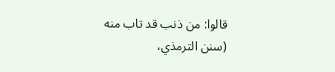قالوا: من ذنب قد تاب منه (سنن الترمذي،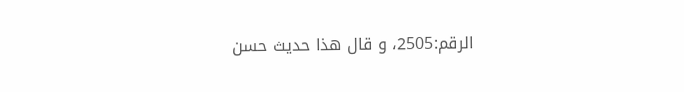الرقم:2505، و قال هذا حديث حسن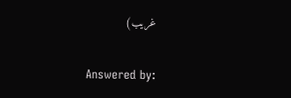غريب)

Answered by: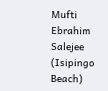Mufti Ebrahim Salejee (Isipingo Beach)